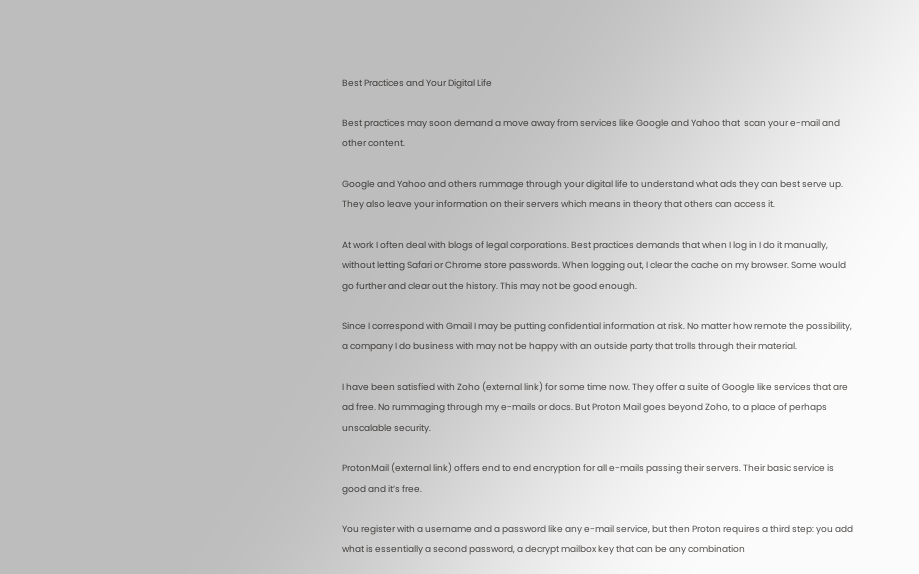Best Practices and Your Digital Life

Best practices may soon demand a move away from services like Google and Yahoo that  scan your e-mail and other content.

Google and Yahoo and others rummage through your digital life to understand what ads they can best serve up. They also leave your information on their servers which means in theory that others can access it.

At work I often deal with blogs of legal corporations. Best practices demands that when I log in I do it manually, without letting Safari or Chrome store passwords. When logging out, I clear the cache on my browser. Some would go further and clear out the history. This may not be good enough.

Since I correspond with Gmail I may be putting confidential information at risk. No matter how remote the possibility, a company I do business with may not be happy with an outside party that trolls through their material.

I have been satisfied with Zoho (external link) for some time now. They offer a suite of Google like services that are ad free. No rummaging through my e-mails or docs. But Proton Mail goes beyond Zoho, to a place of perhaps unscalable security.

ProtonMail (external link) offers end to end encryption for all e-mails passing their servers. Their basic service is good and it’s free.

You register with a username and a password like any e-mail service, but then Proton requires a third step: you add what is essentially a second password, a decrypt mailbox key that can be any combination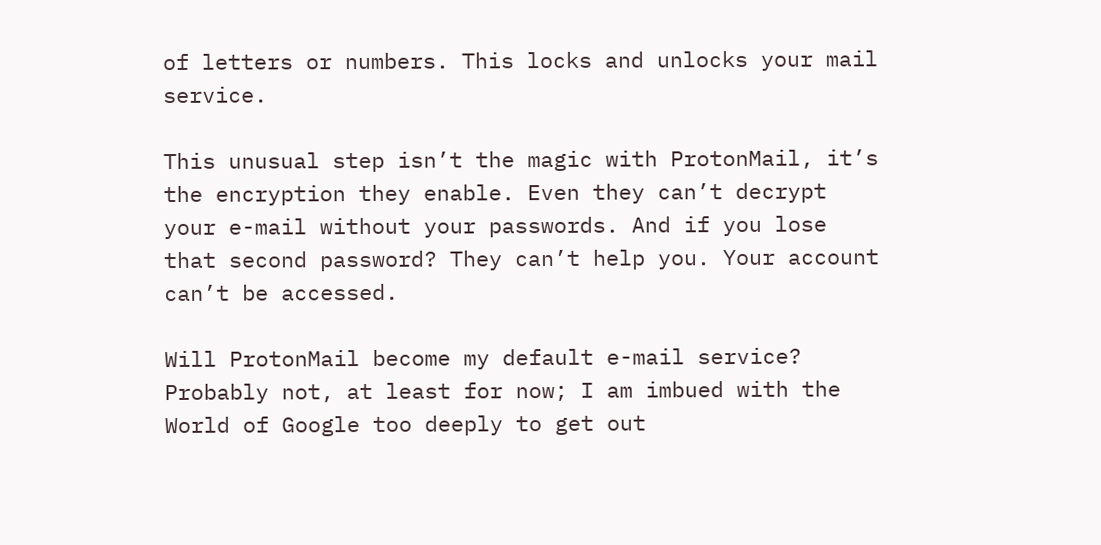of letters or numbers. This locks and unlocks your mail service.

This unusual step isn’t the magic with ProtonMail, it’s the encryption they enable. Even they can’t decrypt your e-mail without your passwords. And if you lose that second password? They can’t help you. Your account can’t be accessed.

Will ProtonMail become my default e-mail service? Probably not, at least for now; I am imbued with the World of Google too deeply to get out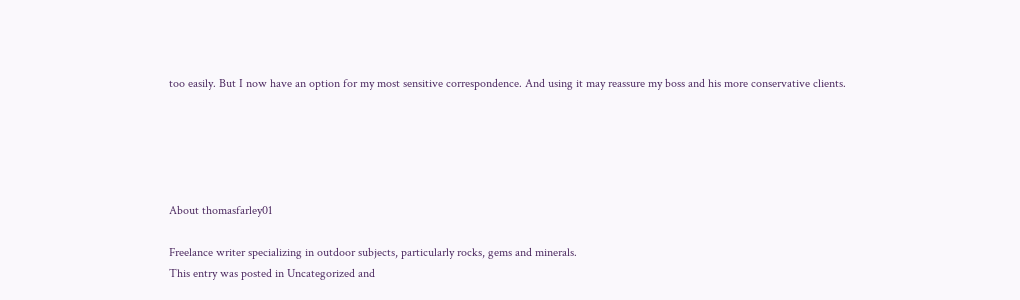too easily. But I now have an option for my most sensitive correspondence. And using it may reassure my boss and his more conservative clients.





About thomasfarley01

Freelance writer specializing in outdoor subjects, particularly rocks, gems and minerals.
This entry was posted in Uncategorized and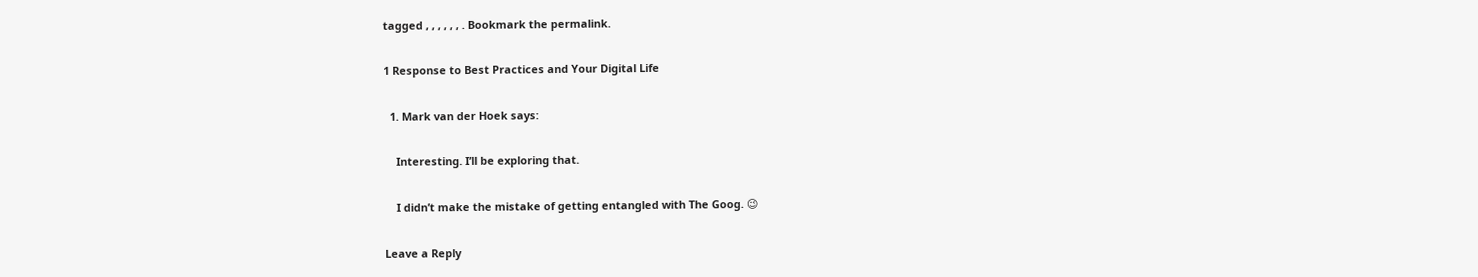tagged , , , , , , . Bookmark the permalink.

1 Response to Best Practices and Your Digital Life

  1. Mark van der Hoek says:

    Interesting. I’ll be exploring that.

    I didn’t make the mistake of getting entangled with The Goog. 😉

Leave a Reply